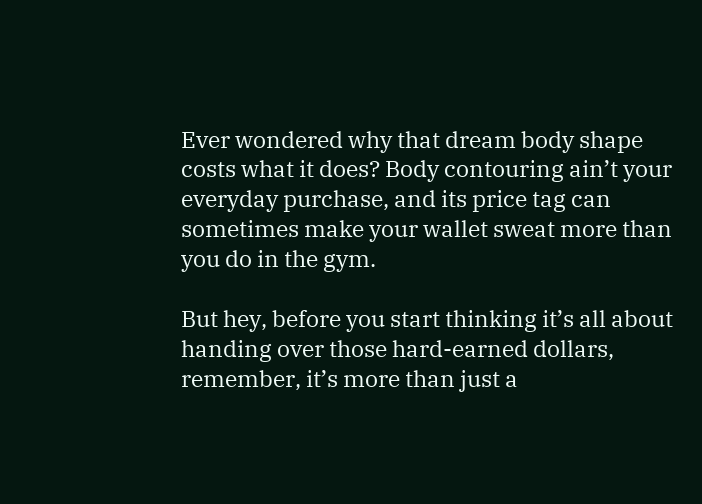Ever wondered why that dream body shape costs what it does? Body contouring ain’t your everyday purchase, and its price tag can sometimes make your wallet sweat more than you do in the gym.

But hey, before you start thinking it’s all about handing over those hard-earned dollars, remember, it’s more than just a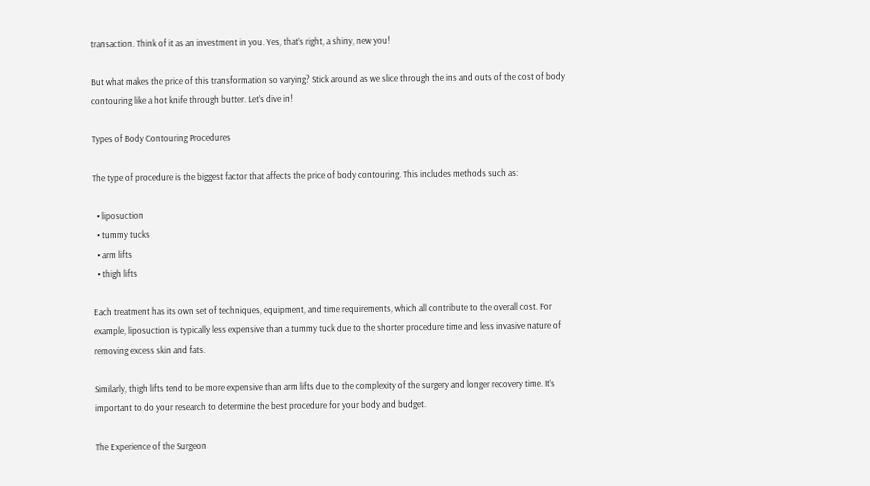transaction. Think of it as an investment in you. Yes, that’s right, a shiny, new you!

But what makes the price of this transformation so varying? Stick around as we slice through the ins and outs of the cost of body contouring like a hot knife through butter. Let’s dive in!

Types of Body Contouring Procedures

The type of procedure is the biggest factor that affects the price of body contouring. This includes methods such as:

  • liposuction
  • tummy tucks
  • arm lifts
  • thigh lifts

Each treatment has its own set of techniques, equipment, and time requirements, which all contribute to the overall cost. For example, liposuction is typically less expensive than a tummy tuck due to the shorter procedure time and less invasive nature of removing excess skin and fats.

Similarly, thigh lifts tend to be more expensive than arm lifts due to the complexity of the surgery and longer recovery time. It’s important to do your research to determine the best procedure for your body and budget.

The Experience of the Surgeon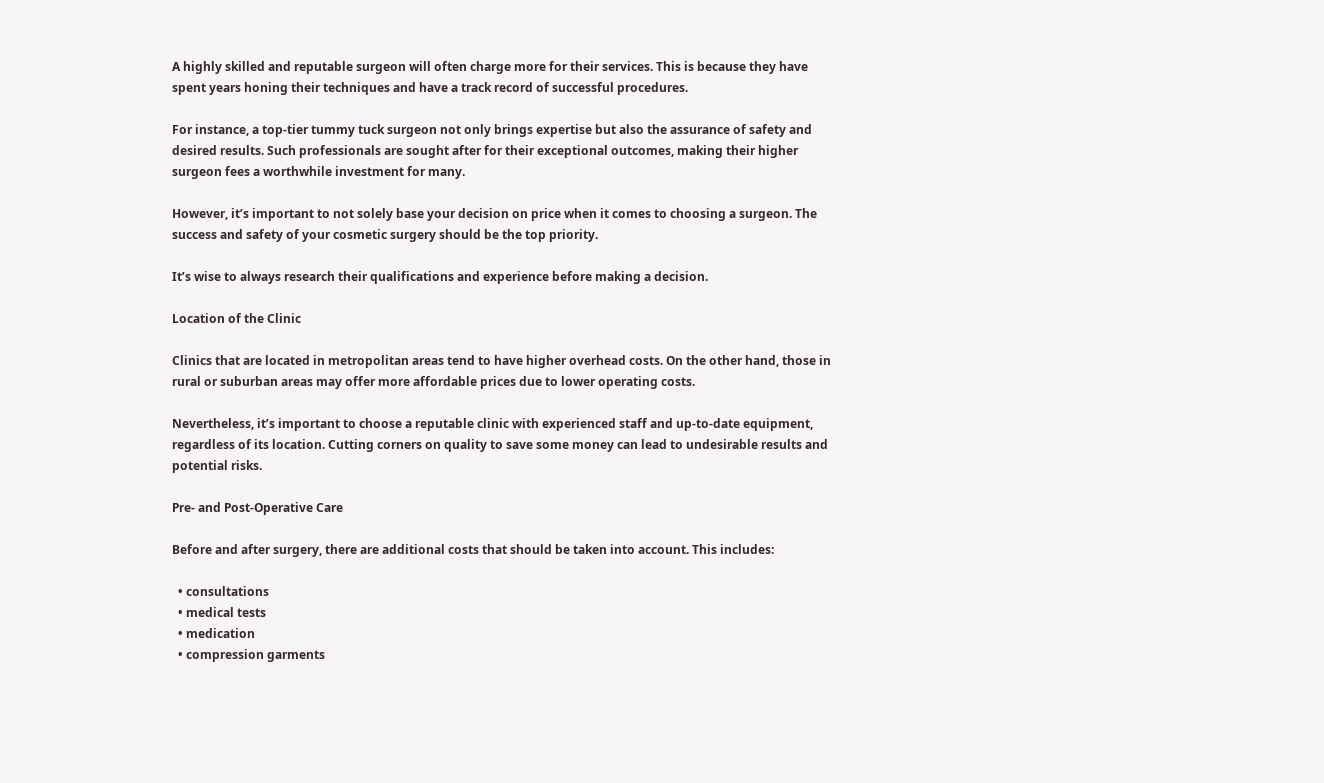A highly skilled and reputable surgeon will often charge more for their services. This is because they have spent years honing their techniques and have a track record of successful procedures.

For instance, a top-tier tummy tuck surgeon not only brings expertise but also the assurance of safety and desired results. Such professionals are sought after for their exceptional outcomes, making their higher surgeon fees a worthwhile investment for many.

However, it’s important to not solely base your decision on price when it comes to choosing a surgeon. The success and safety of your cosmetic surgery should be the top priority.

It’s wise to always research their qualifications and experience before making a decision.

Location of the Clinic

Clinics that are located in metropolitan areas tend to have higher overhead costs. On the other hand, those in rural or suburban areas may offer more affordable prices due to lower operating costs.

Nevertheless, it’s important to choose a reputable clinic with experienced staff and up-to-date equipment, regardless of its location. Cutting corners on quality to save some money can lead to undesirable results and potential risks.

Pre- and Post-Operative Care

Before and after surgery, there are additional costs that should be taken into account. This includes:

  • consultations
  • medical tests
  • medication
  • compression garments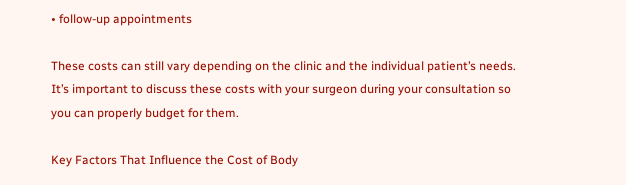• follow-up appointments

These costs can still vary depending on the clinic and the individual patient’s needs. It’s important to discuss these costs with your surgeon during your consultation so you can properly budget for them.

Key Factors That Influence the Cost of Body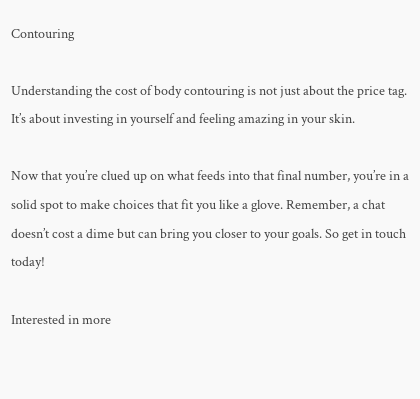Contouring

Understanding the cost of body contouring is not just about the price tag. It’s about investing in yourself and feeling amazing in your skin.

Now that you’re clued up on what feeds into that final number, you’re in a solid spot to make choices that fit you like a glove. Remember, a chat doesn’t cost a dime but can bring you closer to your goals. So get in touch today!

Interested in more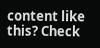content like this? Check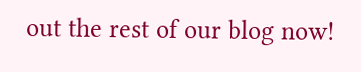out the rest of our blog now!